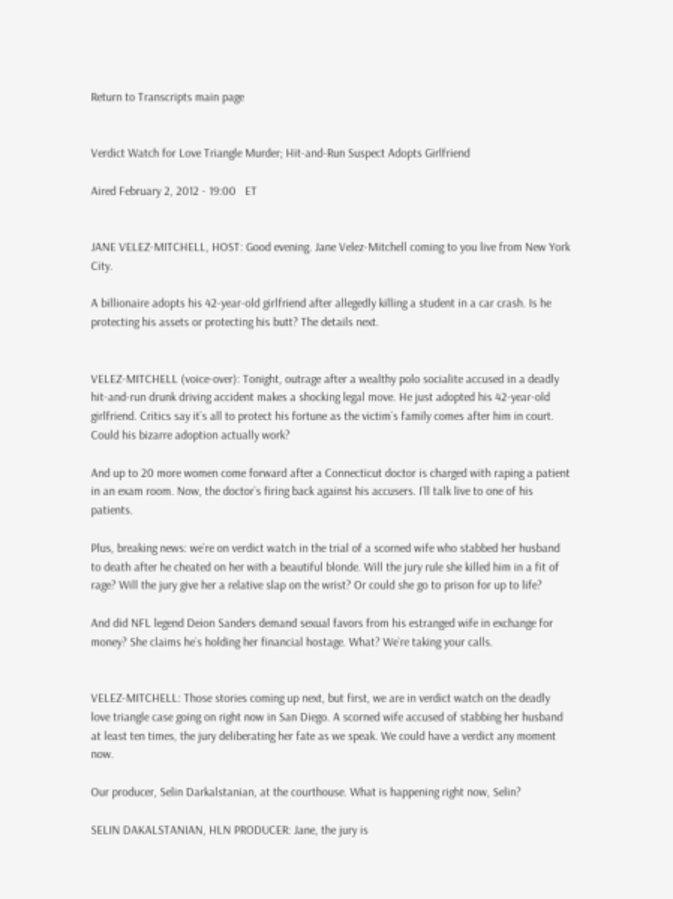Return to Transcripts main page


Verdict Watch for Love Triangle Murder; Hit-and-Run Suspect Adopts Girlfriend

Aired February 2, 2012 - 19:00   ET


JANE VELEZ-MITCHELL, HOST: Good evening. Jane Velez-Mitchell coming to you live from New York City.

A billionaire adopts his 42-year-old girlfriend after allegedly killing a student in a car crash. Is he protecting his assets or protecting his butt? The details next.


VELEZ-MITCHELL (voice-over): Tonight, outrage after a wealthy polo socialite accused in a deadly hit-and-run drunk driving accident makes a shocking legal move. He just adopted his 42-year-old girlfriend. Critics say it`s all to protect his fortune as the victim`s family comes after him in court. Could his bizarre adoption actually work?

And up to 20 more women come forward after a Connecticut doctor is charged with raping a patient in an exam room. Now, the doctor`s firing back against his accusers. I`ll talk live to one of his patients.

Plus, breaking news: we`re on verdict watch in the trial of a scorned wife who stabbed her husband to death after he cheated on her with a beautiful blonde. Will the jury rule she killed him in a fit of rage? Will the jury give her a relative slap on the wrist? Or could she go to prison for up to life?

And did NFL legend Deion Sanders demand sexual favors from his estranged wife in exchange for money? She claims he`s holding her financial hostage. What? We`re taking your calls.


VELEZ-MITCHELL: Those stories coming up next, but first, we are in verdict watch on the deadly love triangle case going on right now in San Diego. A scorned wife accused of stabbing her husband at least ten times, the jury deliberating her fate as we speak. We could have a verdict any moment now.

Our producer, Selin Darkalstanian, at the courthouse. What is happening right now, Selin?

SELIN DAKALSTANIAN, HLN PRODUCER: Jane, the jury is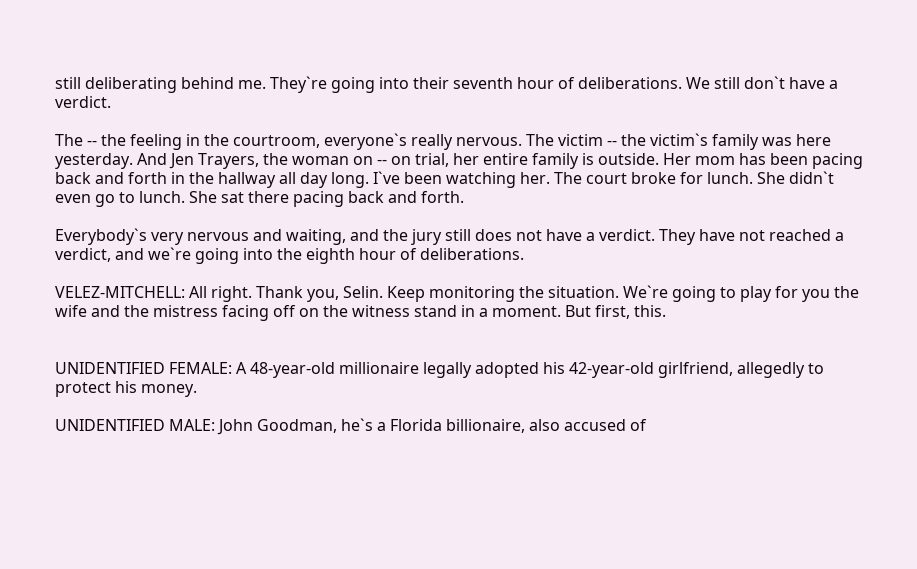still deliberating behind me. They`re going into their seventh hour of deliberations. We still don`t have a verdict.

The -- the feeling in the courtroom, everyone`s really nervous. The victim -- the victim`s family was here yesterday. And Jen Trayers, the woman on -- on trial, her entire family is outside. Her mom has been pacing back and forth in the hallway all day long. I`ve been watching her. The court broke for lunch. She didn`t even go to lunch. She sat there pacing back and forth.

Everybody`s very nervous and waiting, and the jury still does not have a verdict. They have not reached a verdict, and we`re going into the eighth hour of deliberations.

VELEZ-MITCHELL: All right. Thank you, Selin. Keep monitoring the situation. We`re going to play for you the wife and the mistress facing off on the witness stand in a moment. But first, this.


UNIDENTIFIED FEMALE: A 48-year-old millionaire legally adopted his 42-year-old girlfriend, allegedly to protect his money.

UNIDENTIFIED MALE: John Goodman, he`s a Florida billionaire, also accused of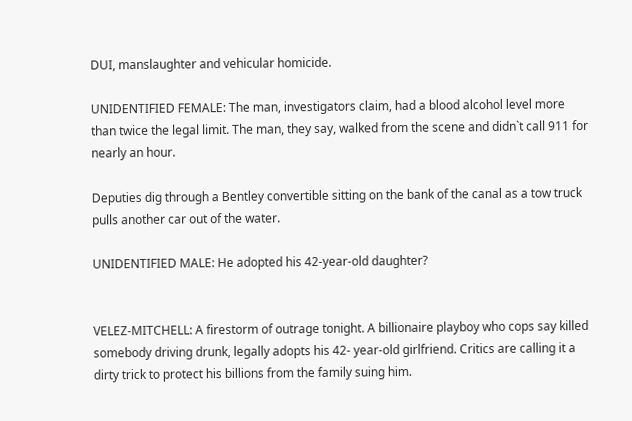DUI, manslaughter and vehicular homicide.

UNIDENTIFIED FEMALE: The man, investigators claim, had a blood alcohol level more than twice the legal limit. The man, they say, walked from the scene and didn`t call 911 for nearly an hour.

Deputies dig through a Bentley convertible sitting on the bank of the canal as a tow truck pulls another car out of the water.

UNIDENTIFIED MALE: He adopted his 42-year-old daughter?


VELEZ-MITCHELL: A firestorm of outrage tonight. A billionaire playboy who cops say killed somebody driving drunk, legally adopts his 42- year-old girlfriend. Critics are calling it a dirty trick to protect his billions from the family suing him.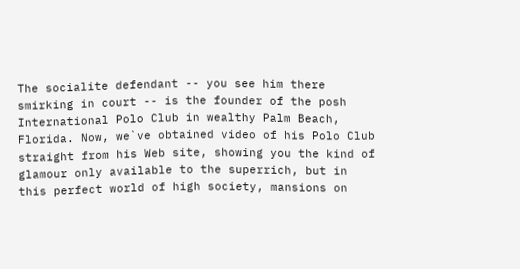The socialite defendant -- you see him there smirking in court -- is the founder of the posh International Polo Club in wealthy Palm Beach, Florida. Now, we`ve obtained video of his Polo Club straight from his Web site, showing you the kind of glamour only available to the superrich, but in this perfect world of high society, mansions on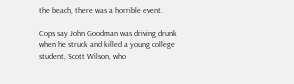the beach, there was a horrible event.

Cops say John Goodman was driving drunk when he struck and killed a young college student, Scott Wilson, who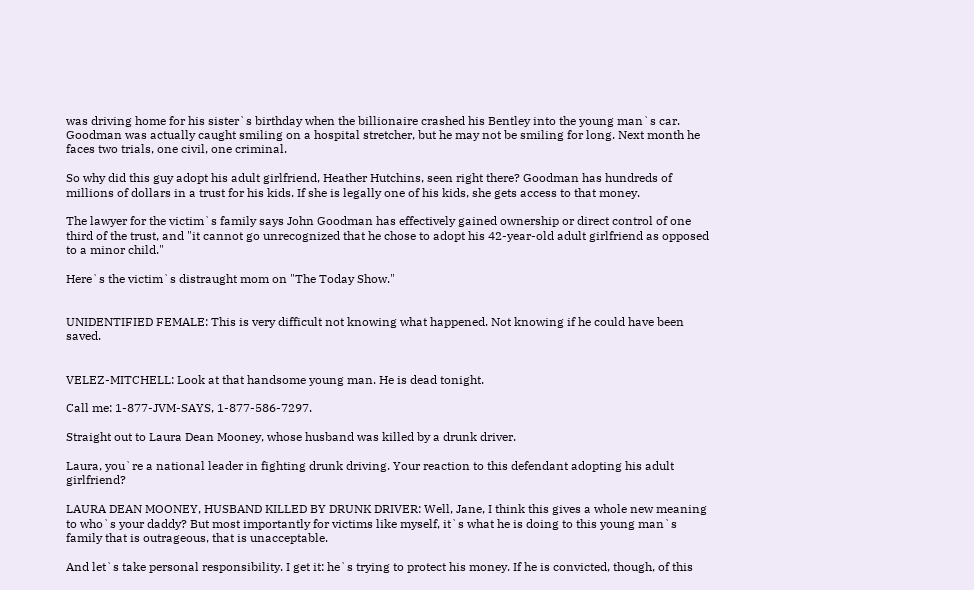was driving home for his sister`s birthday when the billionaire crashed his Bentley into the young man`s car. Goodman was actually caught smiling on a hospital stretcher, but he may not be smiling for long. Next month he faces two trials, one civil, one criminal.

So why did this guy adopt his adult girlfriend, Heather Hutchins, seen right there? Goodman has hundreds of millions of dollars in a trust for his kids. If she is legally one of his kids, she gets access to that money.

The lawyer for the victim`s family says John Goodman has effectively gained ownership or direct control of one third of the trust, and "it cannot go unrecognized that he chose to adopt his 42-year-old adult girlfriend as opposed to a minor child."

Here`s the victim`s distraught mom on "The Today Show."


UNIDENTIFIED FEMALE: This is very difficult not knowing what happened. Not knowing if he could have been saved.


VELEZ-MITCHELL: Look at that handsome young man. He is dead tonight.

Call me: 1-877-JVM-SAYS, 1-877-586-7297.

Straight out to Laura Dean Mooney, whose husband was killed by a drunk driver.

Laura, you`re a national leader in fighting drunk driving. Your reaction to this defendant adopting his adult girlfriend?

LAURA DEAN MOONEY, HUSBAND KILLED BY DRUNK DRIVER: Well, Jane, I think this gives a whole new meaning to who`s your daddy? But most importantly for victims like myself, it`s what he is doing to this young man`s family that is outrageous, that is unacceptable.

And let`s take personal responsibility. I get it: he`s trying to protect his money. If he is convicted, though, of this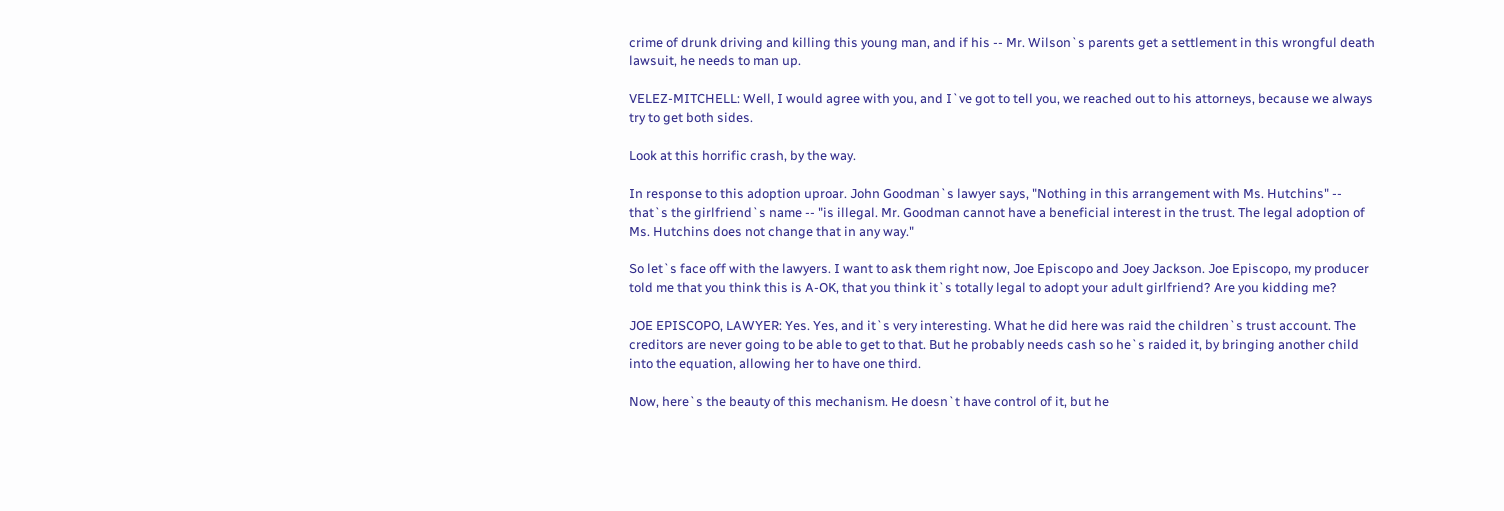crime of drunk driving and killing this young man, and if his -- Mr. Wilson`s parents get a settlement in this wrongful death lawsuit, he needs to man up.

VELEZ-MITCHELL: Well, I would agree with you, and I`ve got to tell you, we reached out to his attorneys, because we always try to get both sides.

Look at this horrific crash, by the way.

In response to this adoption uproar. John Goodman`s lawyer says, "Nothing in this arrangement with Ms. Hutchins" -- that`s the girlfriend`s name -- "is illegal. Mr. Goodman cannot have a beneficial interest in the trust. The legal adoption of Ms. Hutchins does not change that in any way."

So let`s face off with the lawyers. I want to ask them right now, Joe Episcopo and Joey Jackson. Joe Episcopo, my producer told me that you think this is A-OK, that you think it`s totally legal to adopt your adult girlfriend? Are you kidding me?

JOE EPISCOPO, LAWYER: Yes. Yes, and it`s very interesting. What he did here was raid the children`s trust account. The creditors are never going to be able to get to that. But he probably needs cash so he`s raided it, by bringing another child into the equation, allowing her to have one third.

Now, here`s the beauty of this mechanism. He doesn`t have control of it, but he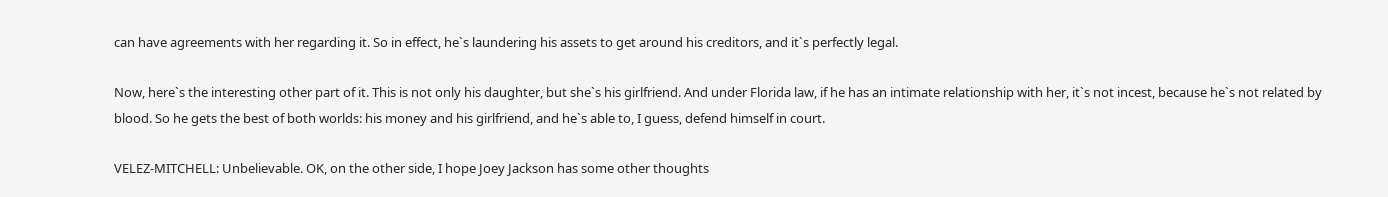can have agreements with her regarding it. So in effect, he`s laundering his assets to get around his creditors, and it`s perfectly legal.

Now, here`s the interesting other part of it. This is not only his daughter, but she`s his girlfriend. And under Florida law, if he has an intimate relationship with her, it`s not incest, because he`s not related by blood. So he gets the best of both worlds: his money and his girlfriend, and he`s able to, I guess, defend himself in court.

VELEZ-MITCHELL: Unbelievable. OK, on the other side, I hope Joey Jackson has some other thoughts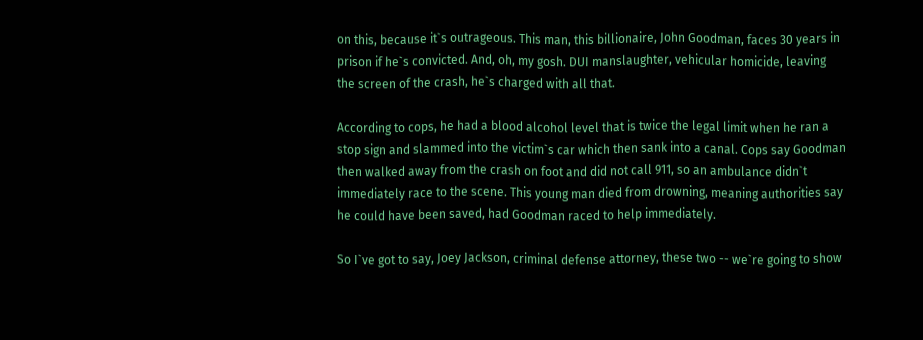on this, because it`s outrageous. This man, this billionaire, John Goodman, faces 30 years in prison if he`s convicted. And, oh, my gosh. DUI manslaughter, vehicular homicide, leaving the screen of the crash, he`s charged with all that.

According to cops, he had a blood alcohol level that is twice the legal limit when he ran a stop sign and slammed into the victim`s car which then sank into a canal. Cops say Goodman then walked away from the crash on foot and did not call 911, so an ambulance didn`t immediately race to the scene. This young man died from drowning, meaning authorities say he could have been saved, had Goodman raced to help immediately.

So I`ve got to say, Joey Jackson, criminal defense attorney, these two -- we`re going to show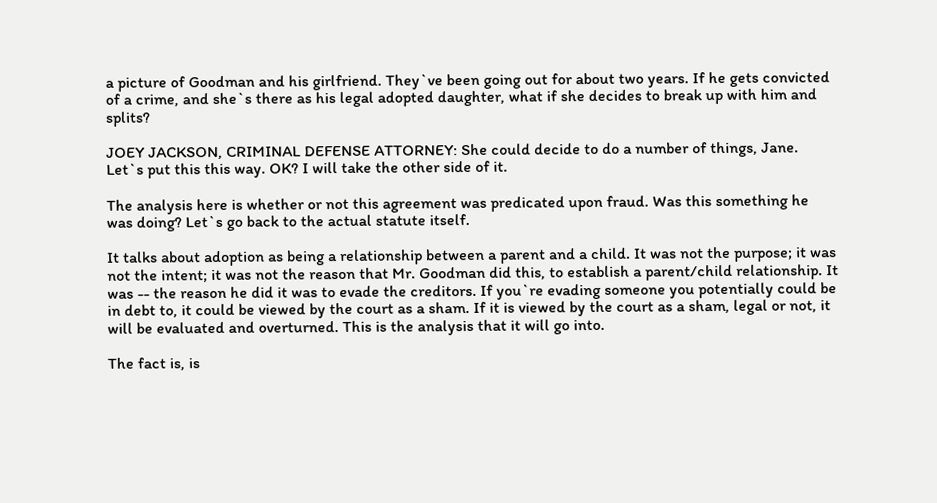a picture of Goodman and his girlfriend. They`ve been going out for about two years. If he gets convicted of a crime, and she`s there as his legal adopted daughter, what if she decides to break up with him and splits?

JOEY JACKSON, CRIMINAL DEFENSE ATTORNEY: She could decide to do a number of things, Jane. Let`s put this this way. OK? I will take the other side of it.

The analysis here is whether or not this agreement was predicated upon fraud. Was this something he was doing? Let`s go back to the actual statute itself.

It talks about adoption as being a relationship between a parent and a child. It was not the purpose; it was not the intent; it was not the reason that Mr. Goodman did this, to establish a parent/child relationship. It was -- the reason he did it was to evade the creditors. If you`re evading someone you potentially could be in debt to, it could be viewed by the court as a sham. If it is viewed by the court as a sham, legal or not, it will be evaluated and overturned. This is the analysis that it will go into.

The fact is, is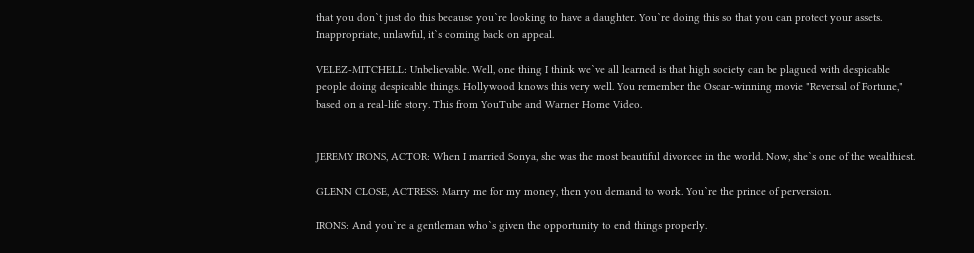that you don`t just do this because you`re looking to have a daughter. You`re doing this so that you can protect your assets. Inappropriate, unlawful, it`s coming back on appeal.

VELEZ-MITCHELL: Unbelievable. Well, one thing I think we`ve all learned is that high society can be plagued with despicable people doing despicable things. Hollywood knows this very well. You remember the Oscar-winning movie "Reversal of Fortune," based on a real-life story. This from YouTube and Warner Home Video.


JEREMY IRONS, ACTOR: When I married Sonya, she was the most beautiful divorcee in the world. Now, she`s one of the wealthiest.

GLENN CLOSE, ACTRESS: Marry me for my money, then you demand to work. You`re the prince of perversion.

IRONS: And you`re a gentleman who`s given the opportunity to end things properly.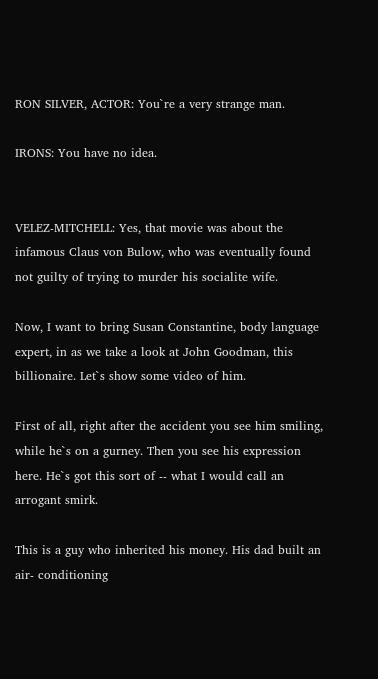RON SILVER, ACTOR: You`re a very strange man.

IRONS: You have no idea.


VELEZ-MITCHELL: Yes, that movie was about the infamous Claus von Bulow, who was eventually found not guilty of trying to murder his socialite wife.

Now, I want to bring Susan Constantine, body language expert, in as we take a look at John Goodman, this billionaire. Let`s show some video of him.

First of all, right after the accident you see him smiling, while he`s on a gurney. Then you see his expression here. He`s got this sort of -- what I would call an arrogant smirk.

This is a guy who inherited his money. His dad built an air- conditioning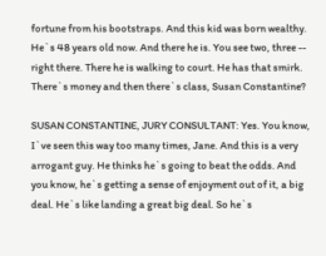fortune from his bootstraps. And this kid was born wealthy. He`s 48 years old now. And there he is. You see two, three -- right there. There he is walking to court. He has that smirk. There`s money and then there`s class, Susan Constantine?

SUSAN CONSTANTINE, JURY CONSULTANT: Yes. You know, I`ve seen this way too many times, Jane. And this is a very arrogant guy. He thinks he`s going to beat the odds. And you know, he`s getting a sense of enjoyment out of it, a big deal. He`s like landing a great big deal. So he`s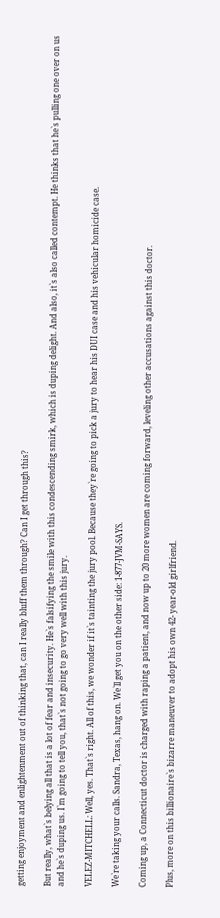getting enjoyment and enlightenment out of thinking that, can I really bluff them through? Can I get through this?

But really, what`s belying all that is a lot of fear and insecurity. He`s falsifying the smile with this condescending smirk, which is duping delight. And also, it`s also called contempt. He thinks that he`s pulling one over on us and he`s duping us. I`m going to tell you, that`s not going to go very well with this jury.

VELEZ-MITCHELL: Well, yes. That`s right. All of this, we wonder if it`s tainting the jury pool. Because they`re going to pick a jury to hear his DUI case and his vehicular homicide case.

We`re taking your calls. Sandra, Texas, hang on. We`ll get you on the other side: 1-877-JVM-SAYS.

Coming up, a Connecticut doctor is charged with raping a patient, and now up to 20 more women are coming forward, leveling other accusations against this doctor.

Plus, more on this billionaire`s bizarre maneuver to adopt his own 42- year-old girlfriend.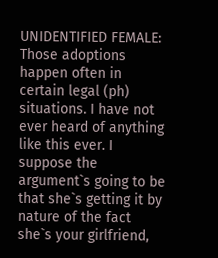UNIDENTIFIED FEMALE: Those adoptions happen often in certain legal (ph) situations. I have not ever heard of anything like this ever. I suppose the argument`s going to be that she`s getting it by nature of the fact she`s your girlfriend,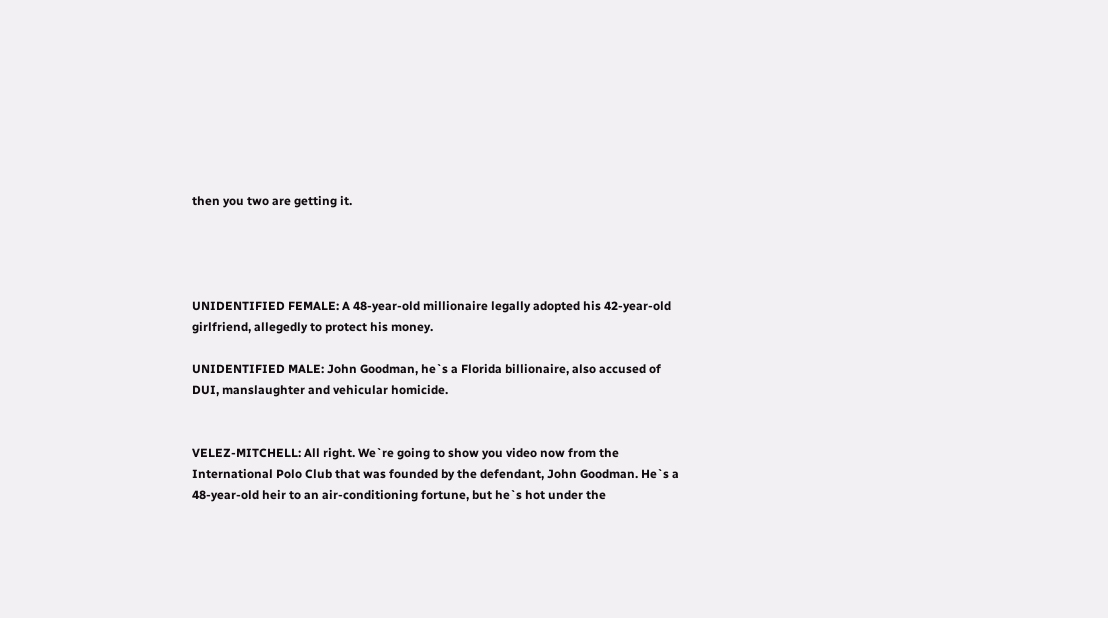then you two are getting it.




UNIDENTIFIED FEMALE: A 48-year-old millionaire legally adopted his 42-year-old girlfriend, allegedly to protect his money.

UNIDENTIFIED MALE: John Goodman, he`s a Florida billionaire, also accused of DUI, manslaughter and vehicular homicide.


VELEZ-MITCHELL: All right. We`re going to show you video now from the International Polo Club that was founded by the defendant, John Goodman. He`s a 48-year-old heir to an air-conditioning fortune, but he`s hot under the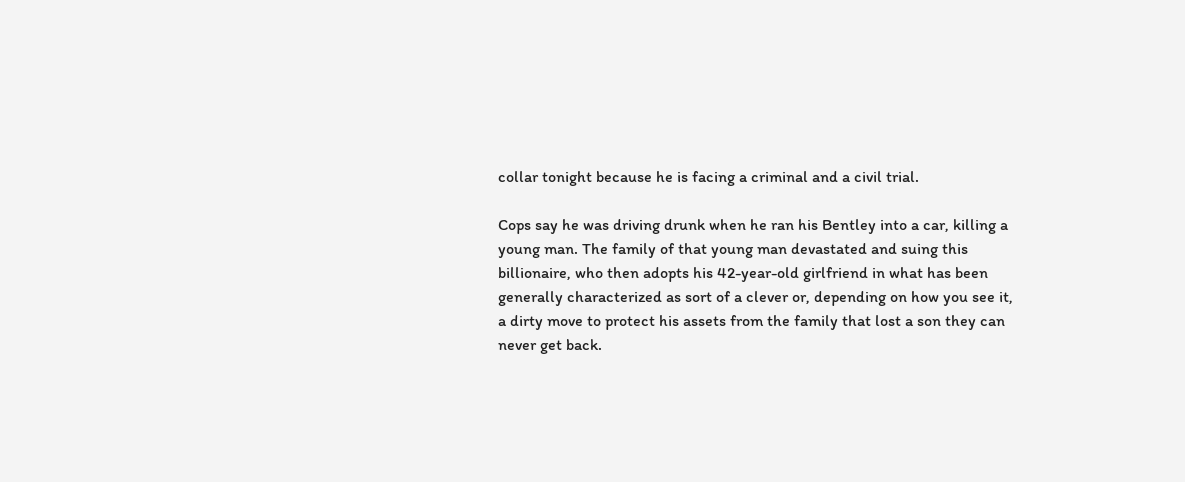collar tonight because he is facing a criminal and a civil trial.

Cops say he was driving drunk when he ran his Bentley into a car, killing a young man. The family of that young man devastated and suing this billionaire, who then adopts his 42-year-old girlfriend in what has been generally characterized as sort of a clever or, depending on how you see it, a dirty move to protect his assets from the family that lost a son they can never get back.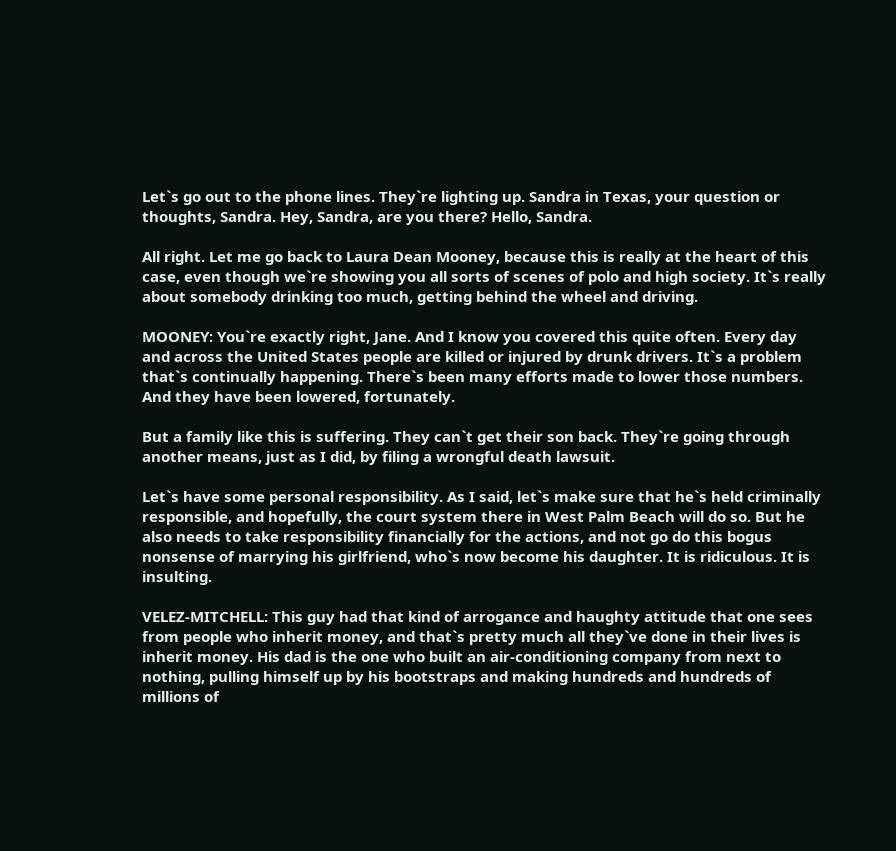Let`s go out to the phone lines. They`re lighting up. Sandra in Texas, your question or thoughts, Sandra. Hey, Sandra, are you there? Hello, Sandra.

All right. Let me go back to Laura Dean Mooney, because this is really at the heart of this case, even though we`re showing you all sorts of scenes of polo and high society. It`s really about somebody drinking too much, getting behind the wheel and driving.

MOONEY: You`re exactly right, Jane. And I know you covered this quite often. Every day and across the United States people are killed or injured by drunk drivers. It`s a problem that`s continually happening. There`s been many efforts made to lower those numbers. And they have been lowered, fortunately.

But a family like this is suffering. They can`t get their son back. They`re going through another means, just as I did, by filing a wrongful death lawsuit.

Let`s have some personal responsibility. As I said, let`s make sure that he`s held criminally responsible, and hopefully, the court system there in West Palm Beach will do so. But he also needs to take responsibility financially for the actions, and not go do this bogus nonsense of marrying his girlfriend, who`s now become his daughter. It is ridiculous. It is insulting.

VELEZ-MITCHELL: This guy had that kind of arrogance and haughty attitude that one sees from people who inherit money, and that`s pretty much all they`ve done in their lives is inherit money. His dad is the one who built an air-conditioning company from next to nothing, pulling himself up by his bootstraps and making hundreds and hundreds of millions of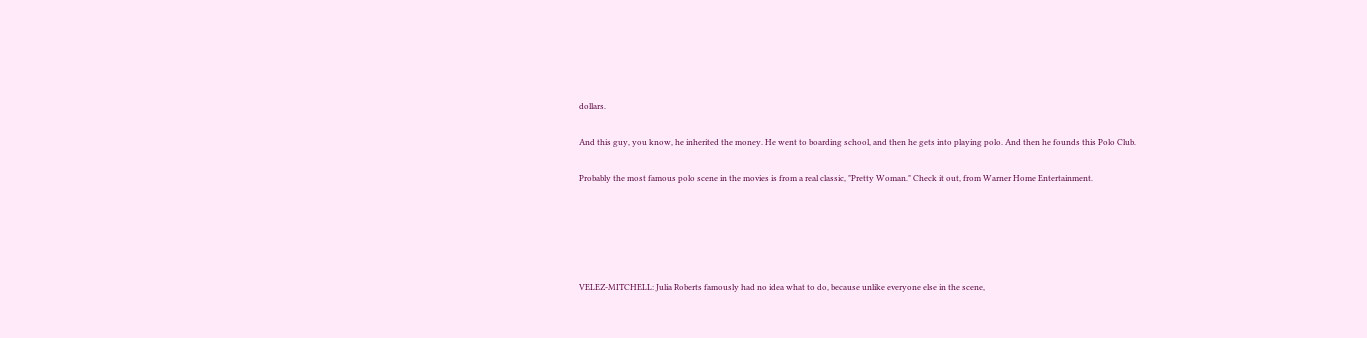dollars.

And this guy, you know, he inherited the money. He went to boarding school, and then he gets into playing polo. And then he founds this Polo Club.

Probably the most famous polo scene in the movies is from a real classic, "Pretty Woman." Check it out, from Warner Home Entertainment.





VELEZ-MITCHELL: Julia Roberts famously had no idea what to do, because unlike everyone else in the scene,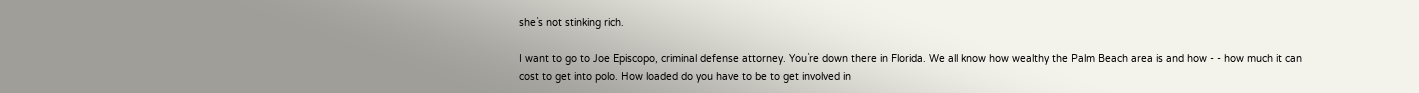she`s not stinking rich.

I want to go to Joe Episcopo, criminal defense attorney. You`re down there in Florida. We all know how wealthy the Palm Beach area is and how - - how much it can cost to get into polo. How loaded do you have to be to get involved in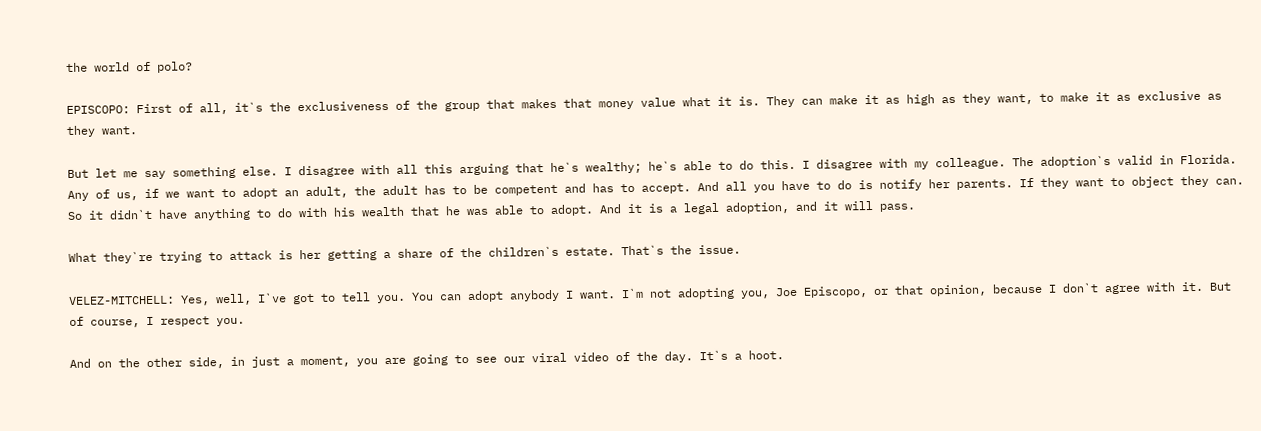the world of polo?

EPISCOPO: First of all, it`s the exclusiveness of the group that makes that money value what it is. They can make it as high as they want, to make it as exclusive as they want.

But let me say something else. I disagree with all this arguing that he`s wealthy; he`s able to do this. I disagree with my colleague. The adoption`s valid in Florida. Any of us, if we want to adopt an adult, the adult has to be competent and has to accept. And all you have to do is notify her parents. If they want to object they can. So it didn`t have anything to do with his wealth that he was able to adopt. And it is a legal adoption, and it will pass.

What they`re trying to attack is her getting a share of the children`s estate. That`s the issue.

VELEZ-MITCHELL: Yes, well, I`ve got to tell you. You can adopt anybody I want. I`m not adopting you, Joe Episcopo, or that opinion, because I don`t agree with it. But of course, I respect you.

And on the other side, in just a moment, you are going to see our viral video of the day. It`s a hoot.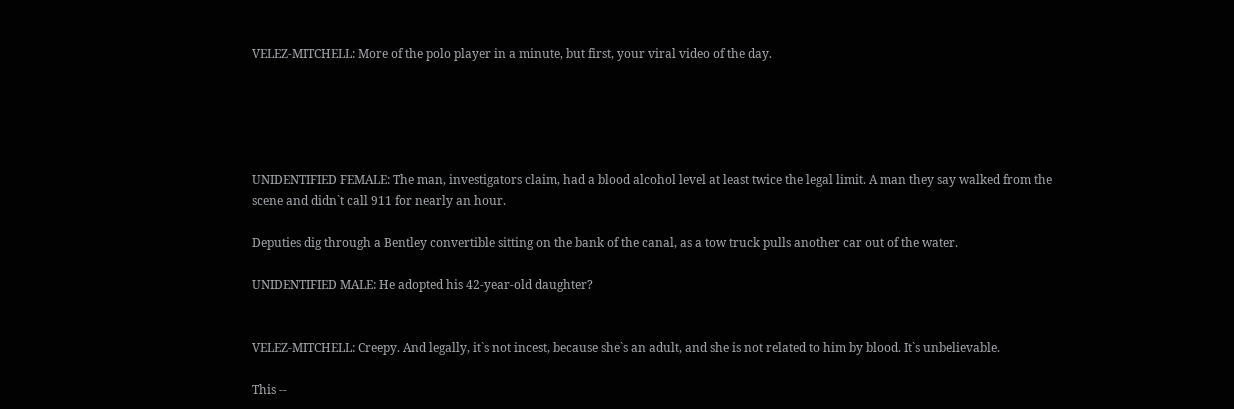VELEZ-MITCHELL: More of the polo player in a minute, but first, your viral video of the day.





UNIDENTIFIED FEMALE: The man, investigators claim, had a blood alcohol level at least twice the legal limit. A man they say walked from the scene and didn`t call 911 for nearly an hour.

Deputies dig through a Bentley convertible sitting on the bank of the canal, as a tow truck pulls another car out of the water.

UNIDENTIFIED MALE: He adopted his 42-year-old daughter?


VELEZ-MITCHELL: Creepy. And legally, it`s not incest, because she`s an adult, and she is not related to him by blood. It`s unbelievable.

This --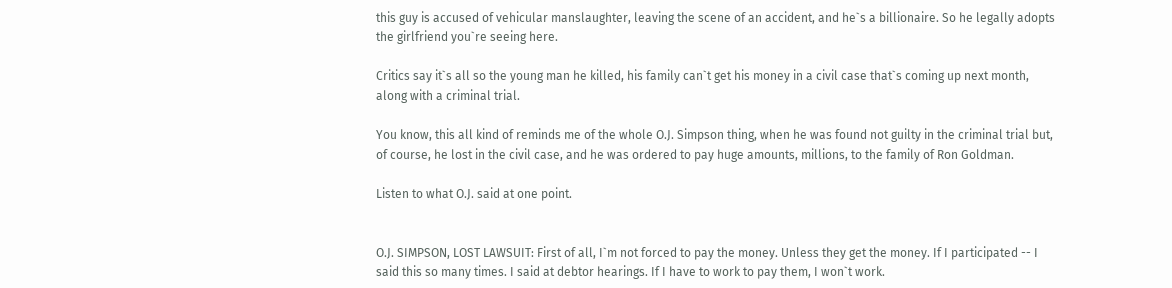this guy is accused of vehicular manslaughter, leaving the scene of an accident, and he`s a billionaire. So he legally adopts the girlfriend you`re seeing here.

Critics say it`s all so the young man he killed, his family can`t get his money in a civil case that`s coming up next month, along with a criminal trial.

You know, this all kind of reminds me of the whole O.J. Simpson thing, when he was found not guilty in the criminal trial but, of course, he lost in the civil case, and he was ordered to pay huge amounts, millions, to the family of Ron Goldman.

Listen to what O.J. said at one point.


O.J. SIMPSON, LOST LAWSUIT: First of all, I`m not forced to pay the money. Unless they get the money. If I participated -- I said this so many times. I said at debtor hearings. If I have to work to pay them, I won`t work.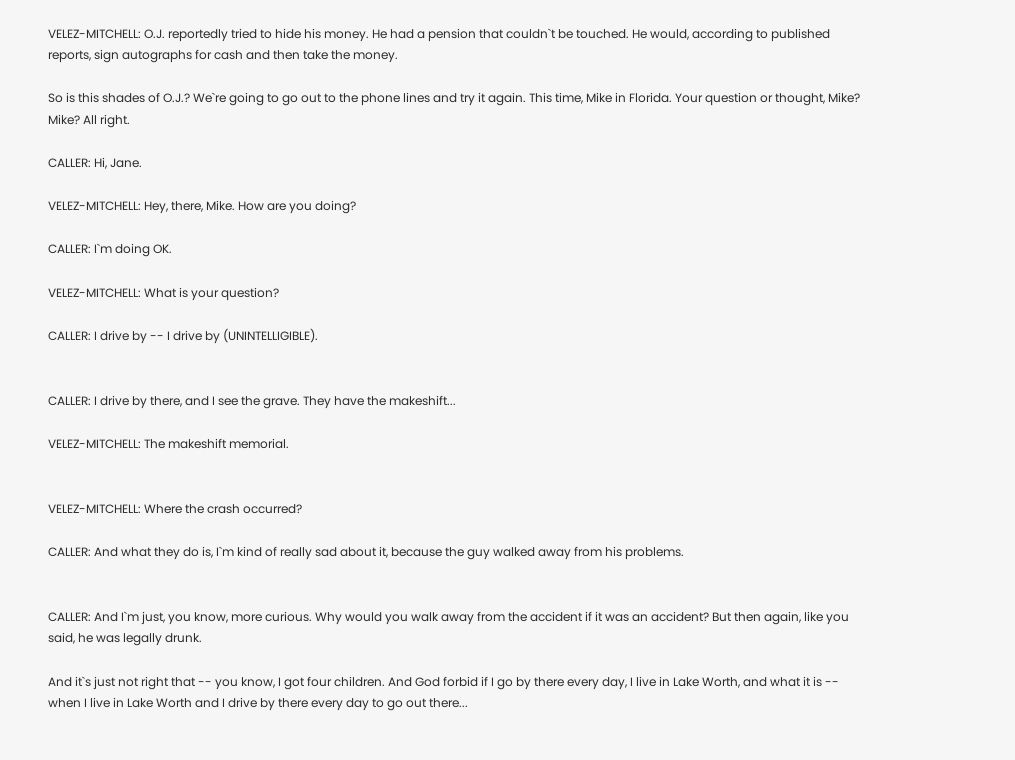VELEZ-MITCHELL: O.J. reportedly tried to hide his money. He had a pension that couldn`t be touched. He would, according to published reports, sign autographs for cash and then take the money.

So is this shades of O.J.? We`re going to go out to the phone lines and try it again. This time, Mike in Florida. Your question or thought, Mike? Mike? All right.

CALLER: Hi, Jane.

VELEZ-MITCHELL: Hey, there, Mike. How are you doing?

CALLER: I`m doing OK.

VELEZ-MITCHELL: What is your question?

CALLER: I drive by -- I drive by (UNINTELLIGIBLE).


CALLER: I drive by there, and I see the grave. They have the makeshift...

VELEZ-MITCHELL: The makeshift memorial.


VELEZ-MITCHELL: Where the crash occurred?

CALLER: And what they do is, I`m kind of really sad about it, because the guy walked away from his problems.


CALLER: And I`m just, you know, more curious. Why would you walk away from the accident if it was an accident? But then again, like you said, he was legally drunk.

And it`s just not right that -- you know, I got four children. And God forbid if I go by there every day, I live in Lake Worth, and what it is -- when I live in Lake Worth and I drive by there every day to go out there...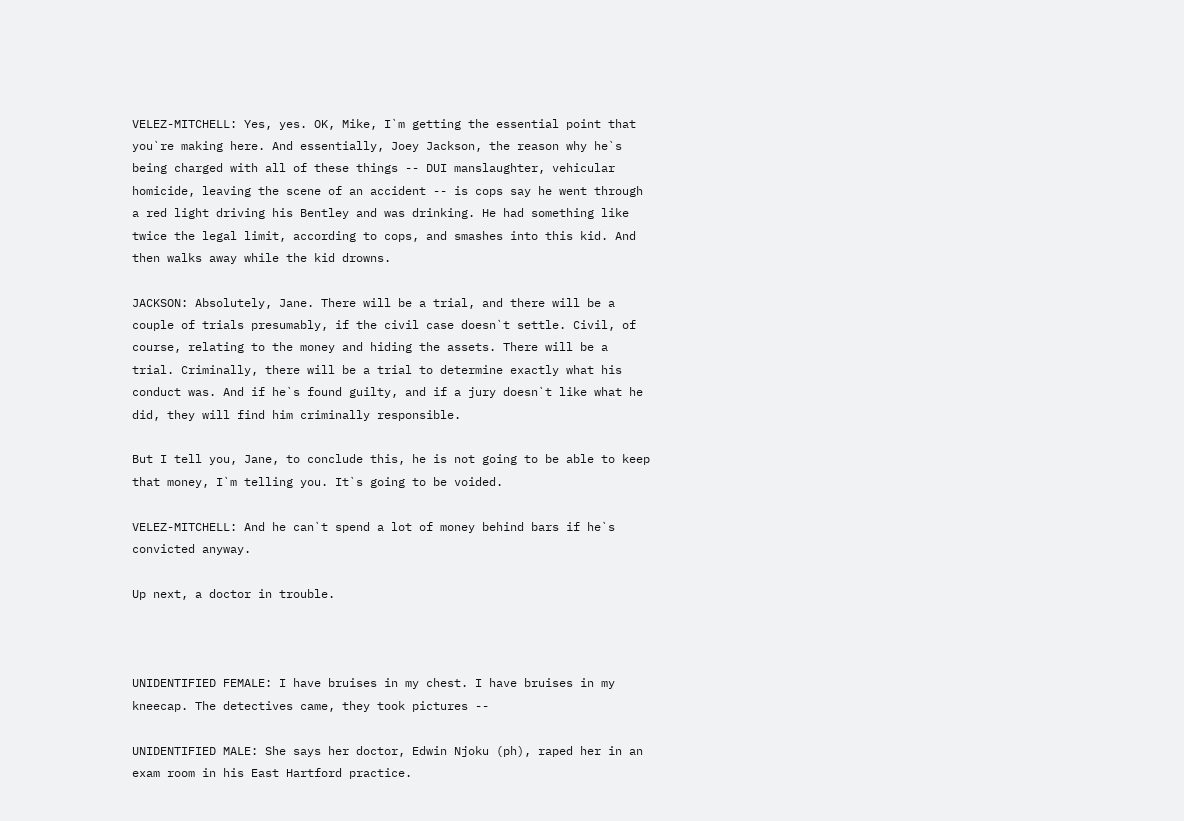VELEZ-MITCHELL: Yes, yes. OK, Mike, I`m getting the essential point that you`re making here. And essentially, Joey Jackson, the reason why he`s being charged with all of these things -- DUI manslaughter, vehicular homicide, leaving the scene of an accident -- is cops say he went through a red light driving his Bentley and was drinking. He had something like twice the legal limit, according to cops, and smashes into this kid. And then walks away while the kid drowns.

JACKSON: Absolutely, Jane. There will be a trial, and there will be a couple of trials presumably, if the civil case doesn`t settle. Civil, of course, relating to the money and hiding the assets. There will be a trial. Criminally, there will be a trial to determine exactly what his conduct was. And if he`s found guilty, and if a jury doesn`t like what he did, they will find him criminally responsible.

But I tell you, Jane, to conclude this, he is not going to be able to keep that money, I`m telling you. It`s going to be voided.

VELEZ-MITCHELL: And he can`t spend a lot of money behind bars if he`s convicted anyway.

Up next, a doctor in trouble.



UNIDENTIFIED FEMALE: I have bruises in my chest. I have bruises in my kneecap. The detectives came, they took pictures --

UNIDENTIFIED MALE: She says her doctor, Edwin Njoku (ph), raped her in an exam room in his East Hartford practice.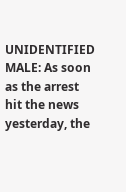UNIDENTIFIED MALE: As soon as the arrest hit the news yesterday, the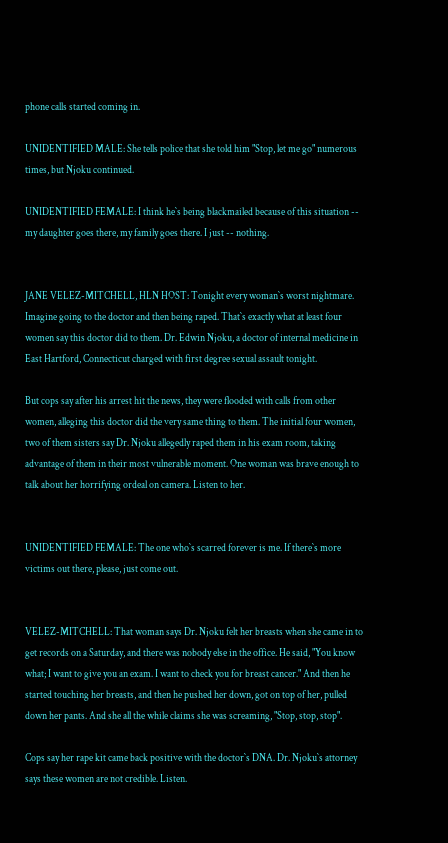phone calls started coming in.

UNIDENTIFIED MALE: She tells police that she told him "Stop, let me go" numerous times, but Njoku continued.

UNIDENTIFIED FEMALE: I think he`s being blackmailed because of this situation -- my daughter goes there, my family goes there. I just -- nothing.


JANE VELEZ-MITCHELL, HLN HOST: Tonight every woman`s worst nightmare. Imagine going to the doctor and then being raped. That`s exactly what at least four women say this doctor did to them. Dr. Edwin Njoku, a doctor of internal medicine in East Hartford, Connecticut charged with first degree sexual assault tonight.

But cops say after his arrest hit the news, they were flooded with calls from other women, alleging this doctor did the very same thing to them. The initial four women, two of them sisters say Dr. Njoku allegedly raped them in his exam room, taking advantage of them in their most vulnerable moment. One woman was brave enough to talk about her horrifying ordeal on camera. Listen to her.


UNIDENTIFIED FEMALE: The one who`s scarred forever is me. If there`s more victims out there, please, just come out.


VELEZ-MITCHELL: That woman says Dr. Njoku felt her breasts when she came in to get records on a Saturday, and there was nobody else in the office. He said, "You know what; I want to give you an exam. I want to check you for breast cancer." And then he started touching her breasts, and then he pushed her down, got on top of her, pulled down her pants. And she all the while claims she was screaming, "Stop, stop, stop".

Cops say her rape kit came back positive with the doctor`s DNA. Dr. Njoku`s attorney says these women are not credible. Listen.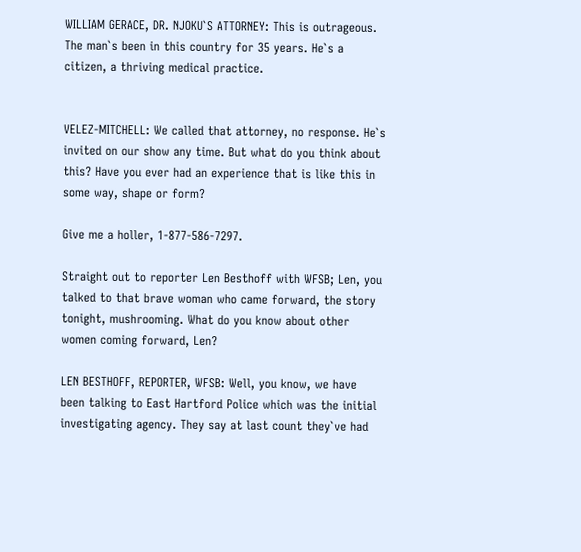WILLIAM GERACE, DR. NJOKU`S ATTORNEY: This is outrageous. The man`s been in this country for 35 years. He`s a citizen, a thriving medical practice.


VELEZ-MITCHELL: We called that attorney, no response. He`s invited on our show any time. But what do you think about this? Have you ever had an experience that is like this in some way, shape or form?

Give me a holler, 1-877-586-7297.

Straight out to reporter Len Besthoff with WFSB; Len, you talked to that brave woman who came forward, the story tonight, mushrooming. What do you know about other women coming forward, Len?

LEN BESTHOFF, REPORTER, WFSB: Well, you know, we have been talking to East Hartford Police which was the initial investigating agency. They say at last count they`ve had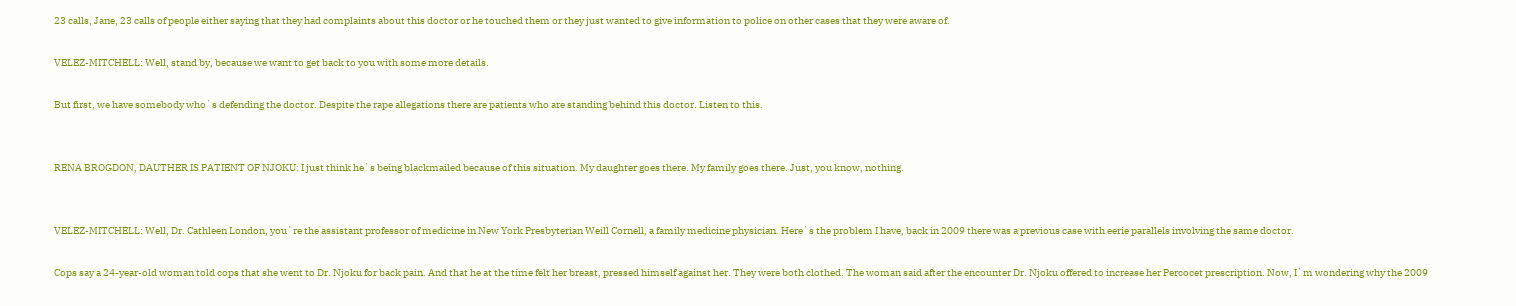23 calls, Jane, 23 calls of people either saying that they had complaints about this doctor or he touched them or they just wanted to give information to police on other cases that they were aware of.

VELEZ-MITCHELL: Well, stand by, because we want to get back to you with some more details.

But first, we have somebody who`s defending the doctor. Despite the rape allegations there are patients who are standing behind this doctor. Listen to this.


RENA BROGDON, DAUTHER IS PATIENT OF NJOKU: I just think he`s being blackmailed because of this situation. My daughter goes there. My family goes there. Just, you know, nothing.


VELEZ-MITCHELL: Well, Dr. Cathleen London, you`re the assistant professor of medicine in New York Presbyterian Weill Cornell, a family medicine physician. Here`s the problem I have, back in 2009 there was a previous case with eerie parallels involving the same doctor.

Cops say a 24-year-old woman told cops that she went to Dr. Njoku for back pain. And that he at the time felt her breast, pressed himself against her. They were both clothed. The woman said after the encounter Dr. Njoku offered to increase her Percocet prescription. Now, I`m wondering why the 2009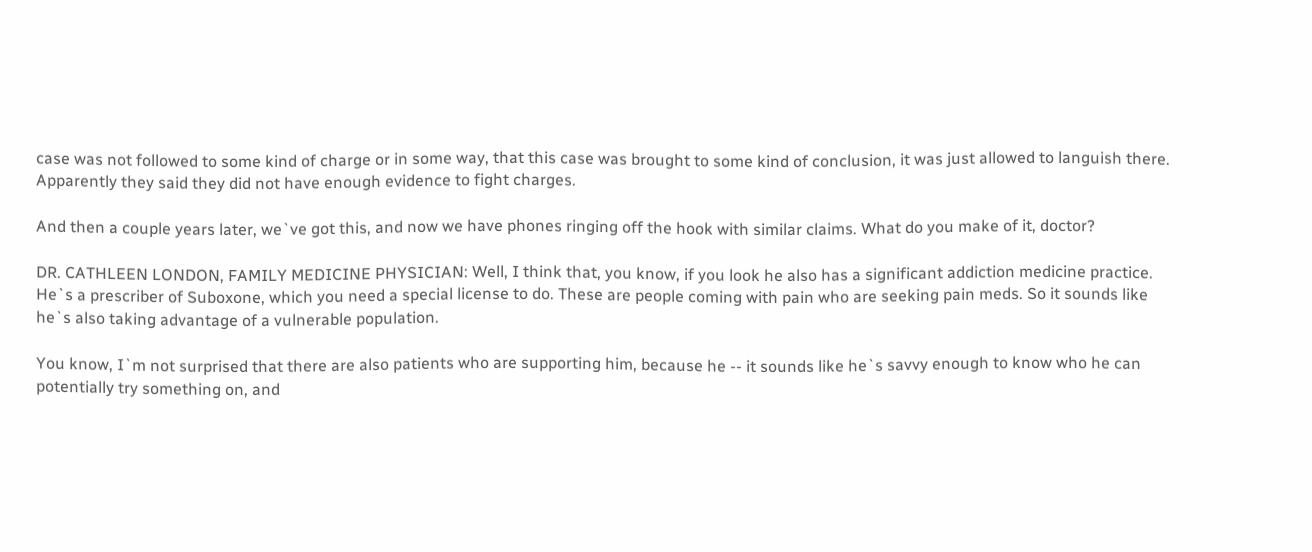case was not followed to some kind of charge or in some way, that this case was brought to some kind of conclusion, it was just allowed to languish there. Apparently they said they did not have enough evidence to fight charges.

And then a couple years later, we`ve got this, and now we have phones ringing off the hook with similar claims. What do you make of it, doctor?

DR. CATHLEEN LONDON, FAMILY MEDICINE PHYSICIAN: Well, I think that, you know, if you look he also has a significant addiction medicine practice. He`s a prescriber of Suboxone, which you need a special license to do. These are people coming with pain who are seeking pain meds. So it sounds like he`s also taking advantage of a vulnerable population.

You know, I`m not surprised that there are also patients who are supporting him, because he -- it sounds like he`s savvy enough to know who he can potentially try something on, and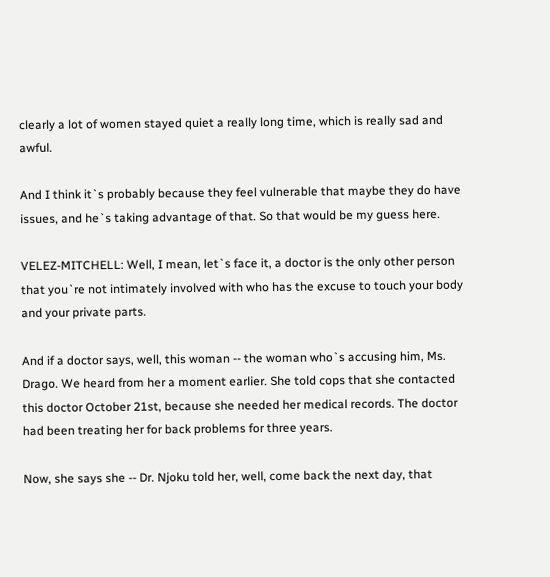clearly a lot of women stayed quiet a really long time, which is really sad and awful.

And I think it`s probably because they feel vulnerable that maybe they do have issues, and he`s taking advantage of that. So that would be my guess here.

VELEZ-MITCHELL: Well, I mean, let`s face it, a doctor is the only other person that you`re not intimately involved with who has the excuse to touch your body and your private parts.

And if a doctor says, well, this woman -- the woman who`s accusing him, Ms. Drago. We heard from her a moment earlier. She told cops that she contacted this doctor October 21st, because she needed her medical records. The doctor had been treating her for back problems for three years.

Now, she says she -- Dr. Njoku told her, well, come back the next day, that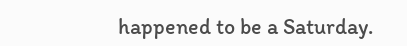happened to be a Saturday.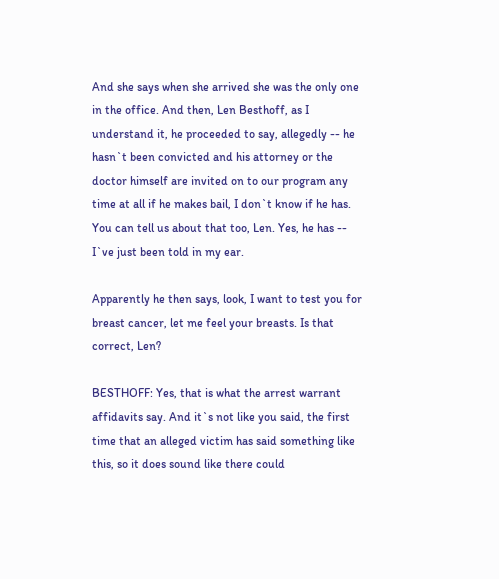And she says when she arrived she was the only one in the office. And then, Len Besthoff, as I understand it, he proceeded to say, allegedly -- he hasn`t been convicted and his attorney or the doctor himself are invited on to our program any time at all if he makes bail, I don`t know if he has. You can tell us about that too, Len. Yes, he has -- I`ve just been told in my ear.

Apparently he then says, look, I want to test you for breast cancer, let me feel your breasts. Is that correct, Len?

BESTHOFF: Yes, that is what the arrest warrant affidavits say. And it`s not like you said, the first time that an alleged victim has said something like this, so it does sound like there could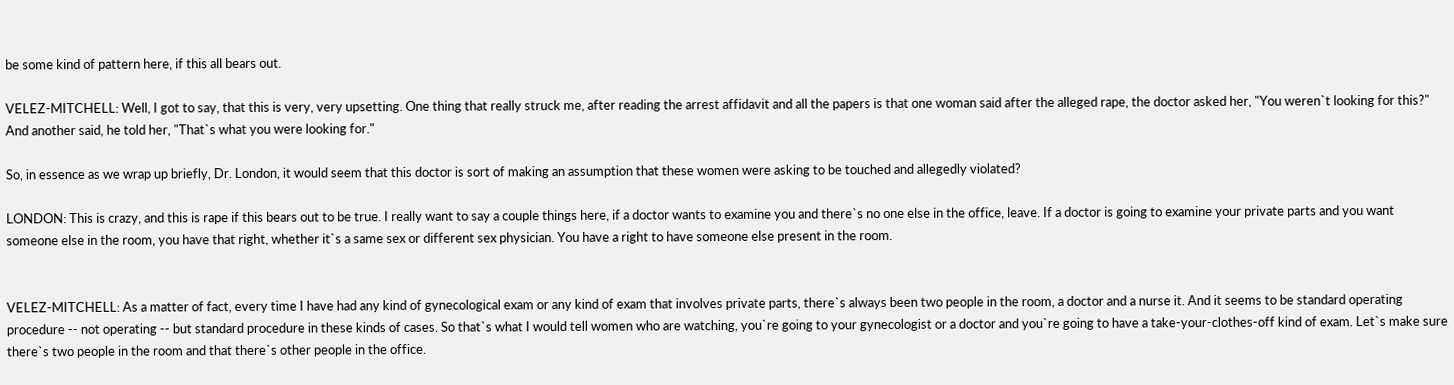be some kind of pattern here, if this all bears out.

VELEZ-MITCHELL: Well, I got to say, that this is very, very upsetting. One thing that really struck me, after reading the arrest affidavit and all the papers is that one woman said after the alleged rape, the doctor asked her, "You weren`t looking for this?" And another said, he told her, "That`s what you were looking for."

So, in essence as we wrap up briefly, Dr. London, it would seem that this doctor is sort of making an assumption that these women were asking to be touched and allegedly violated?

LONDON: This is crazy, and this is rape if this bears out to be true. I really want to say a couple things here, if a doctor wants to examine you and there`s no one else in the office, leave. If a doctor is going to examine your private parts and you want someone else in the room, you have that right, whether it`s a same sex or different sex physician. You have a right to have someone else present in the room.


VELEZ-MITCHELL: As a matter of fact, every time I have had any kind of gynecological exam or any kind of exam that involves private parts, there`s always been two people in the room, a doctor and a nurse it. And it seems to be standard operating procedure -- not operating -- but standard procedure in these kinds of cases. So that`s what I would tell women who are watching, you`re going to your gynecologist or a doctor and you`re going to have a take-your-clothes-off kind of exam. Let`s make sure there`s two people in the room and that there`s other people in the office.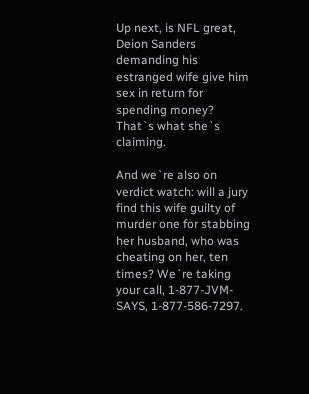Up next, is NFL great, Deion Sanders demanding his estranged wife give him sex in return for spending money? That`s what she`s claiming.

And we`re also on verdict watch: will a jury find this wife guilty of murder one for stabbing her husband, who was cheating on her, ten times? We`re taking your call, 1-877-JVM-SAYS, 1-877-586-7297.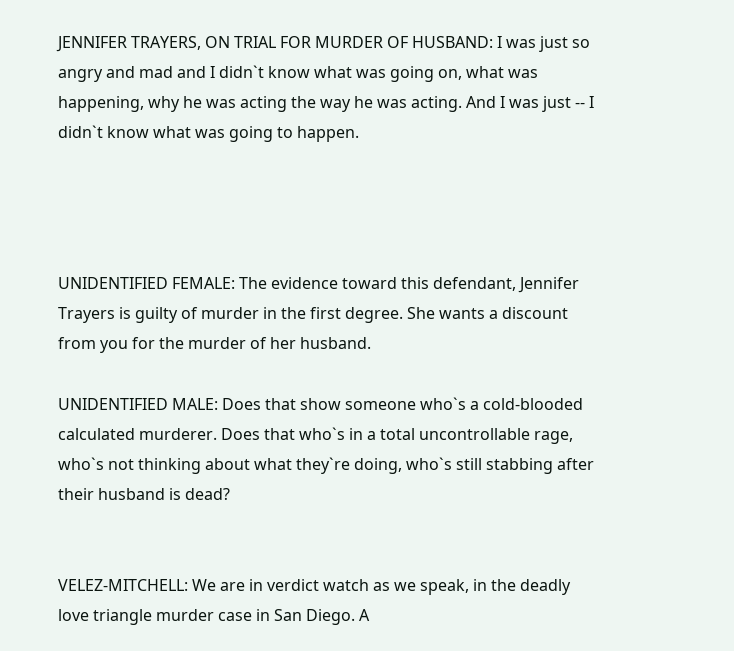JENNIFER TRAYERS, ON TRIAL FOR MURDER OF HUSBAND: I was just so angry and mad and I didn`t know what was going on, what was happening, why he was acting the way he was acting. And I was just -- I didn`t know what was going to happen.




UNIDENTIFIED FEMALE: The evidence toward this defendant, Jennifer Trayers is guilty of murder in the first degree. She wants a discount from you for the murder of her husband.

UNIDENTIFIED MALE: Does that show someone who`s a cold-blooded calculated murderer. Does that who`s in a total uncontrollable rage, who`s not thinking about what they`re doing, who`s still stabbing after their husband is dead?


VELEZ-MITCHELL: We are in verdict watch as we speak, in the deadly love triangle murder case in San Diego. A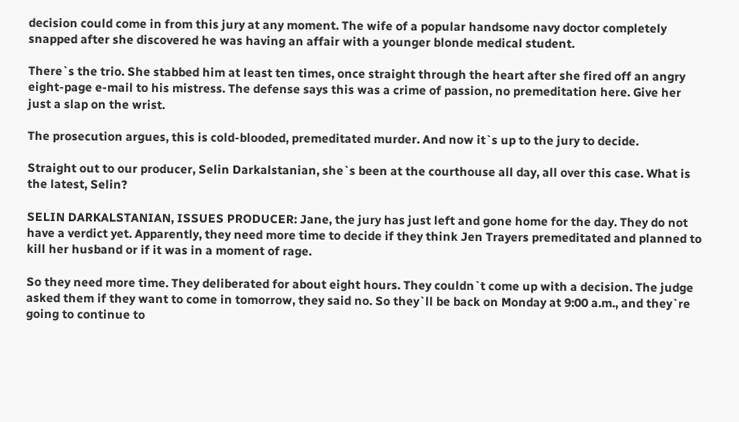decision could come in from this jury at any moment. The wife of a popular handsome navy doctor completely snapped after she discovered he was having an affair with a younger blonde medical student.

There`s the trio. She stabbed him at least ten times, once straight through the heart after she fired off an angry eight-page e-mail to his mistress. The defense says this was a crime of passion, no premeditation here. Give her just a slap on the wrist.

The prosecution argues, this is cold-blooded, premeditated murder. And now it`s up to the jury to decide.

Straight out to our producer, Selin Darkalstanian, she`s been at the courthouse all day, all over this case. What is the latest, Selin?

SELIN DARKALSTANIAN, ISSUES PRODUCER: Jane, the jury has just left and gone home for the day. They do not have a verdict yet. Apparently, they need more time to decide if they think Jen Trayers premeditated and planned to kill her husband or if it was in a moment of rage.

So they need more time. They deliberated for about eight hours. They couldn`t come up with a decision. The judge asked them if they want to come in tomorrow, they said no. So they`ll be back on Monday at 9:00 a.m., and they`re going to continue to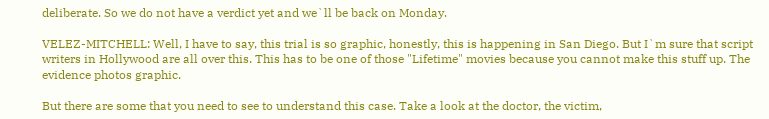deliberate. So we do not have a verdict yet and we`ll be back on Monday.

VELEZ-MITCHELL: Well, I have to say, this trial is so graphic, honestly, this is happening in San Diego. But I`m sure that script writers in Hollywood are all over this. This has to be one of those "Lifetime" movies because you cannot make this stuff up. The evidence photos graphic.

But there are some that you need to see to understand this case. Take a look at the doctor, the victim,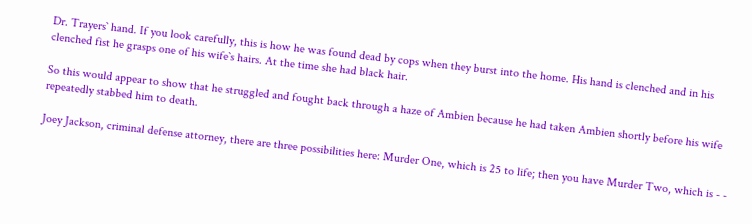Dr. Trayers` hand. If you look carefully, this is how he was found dead by cops when they burst into the home. His hand is clenched and in his clenched fist he grasps one of his wife`s hairs. At the time she had black hair.

So this would appear to show that he struggled and fought back through a haze of Ambien because he had taken Ambien shortly before his wife repeatedly stabbed him to death.

Joey Jackson, criminal defense attorney, there are three possibilities here: Murder One, which is 25 to life; then you have Murder Two, which is - -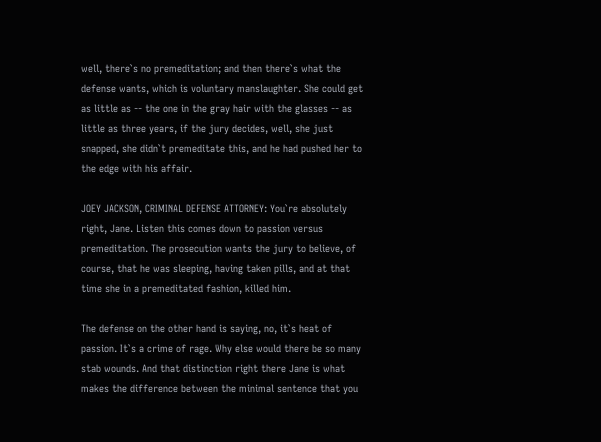well, there`s no premeditation; and then there`s what the defense wants, which is voluntary manslaughter. She could get as little as -- the one in the gray hair with the glasses -- as little as three years, if the jury decides, well, she just snapped, she didn`t premeditate this, and he had pushed her to the edge with his affair.

JOEY JACKSON, CRIMINAL DEFENSE ATTORNEY: You`re absolutely right, Jane. Listen this comes down to passion versus premeditation. The prosecution wants the jury to believe, of course, that he was sleeping, having taken pills, and at that time she in a premeditated fashion, killed him.

The defense on the other hand is saying, no, it`s heat of passion. It`s a crime of rage. Why else would there be so many stab wounds. And that distinction right there Jane is what makes the difference between the minimal sentence that you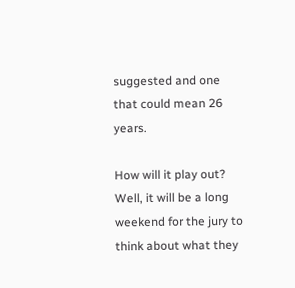suggested and one that could mean 26 years.

How will it play out? Well, it will be a long weekend for the jury to think about what they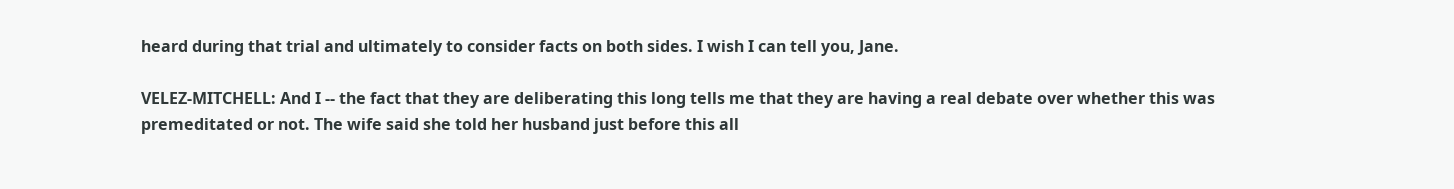heard during that trial and ultimately to consider facts on both sides. I wish I can tell you, Jane.

VELEZ-MITCHELL: And I -- the fact that they are deliberating this long tells me that they are having a real debate over whether this was premeditated or not. The wife said she told her husband just before this all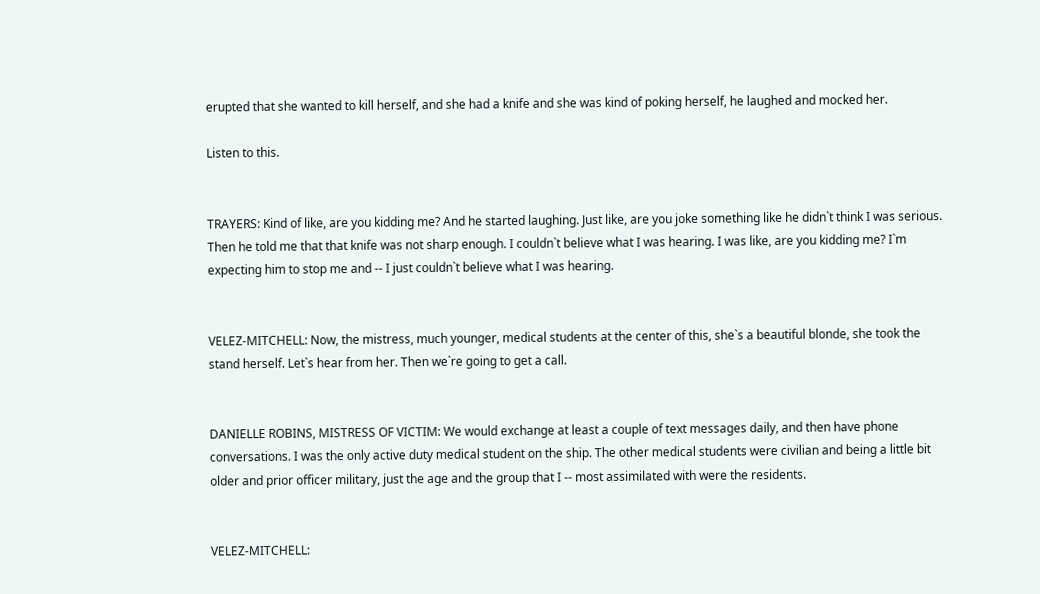erupted that she wanted to kill herself, and she had a knife and she was kind of poking herself, he laughed and mocked her.

Listen to this.


TRAYERS: Kind of like, are you kidding me? And he started laughing. Just like, are you joke something like he didn`t think I was serious. Then he told me that that knife was not sharp enough. I couldn`t believe what I was hearing. I was like, are you kidding me? I`m expecting him to stop me and -- I just couldn`t believe what I was hearing.


VELEZ-MITCHELL: Now, the mistress, much younger, medical students at the center of this, she`s a beautiful blonde, she took the stand herself. Let`s hear from her. Then we`re going to get a call.


DANIELLE ROBINS, MISTRESS OF VICTIM: We would exchange at least a couple of text messages daily, and then have phone conversations. I was the only active duty medical student on the ship. The other medical students were civilian and being a little bit older and prior officer military, just the age and the group that I -- most assimilated with were the residents.


VELEZ-MITCHELL: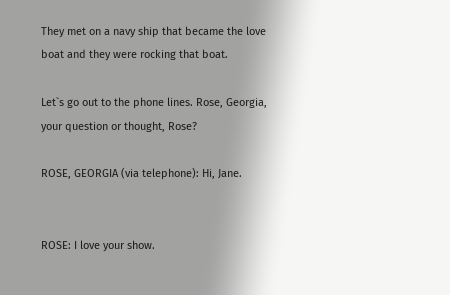They met on a navy ship that became the love boat and they were rocking that boat.

Let`s go out to the phone lines. Rose, Georgia, your question or thought, Rose?

ROSE, GEORGIA (via telephone): Hi, Jane.


ROSE: I love your show.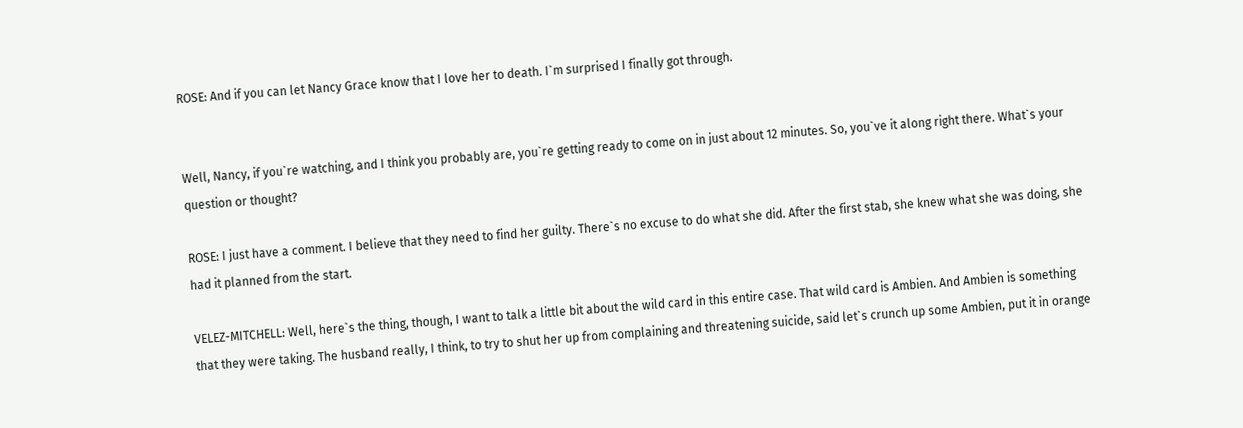ROSE: And if you can let Nancy Grace know that I love her to death. I`m surprised I finally got through.


Well, Nancy, if you`re watching, and I think you probably are, you`re getting ready to come on in just about 12 minutes. So, you`ve it along right there. What`s your question or thought?

ROSE: I just have a comment. I believe that they need to find her guilty. There`s no excuse to do what she did. After the first stab, she knew what she was doing, she had it planned from the start.

VELEZ-MITCHELL: Well, here`s the thing, though, I want to talk a little bit about the wild card in this entire case. That wild card is Ambien. And Ambien is something that they were taking. The husband really, I think, to try to shut her up from complaining and threatening suicide, said let`s crunch up some Ambien, put it in orange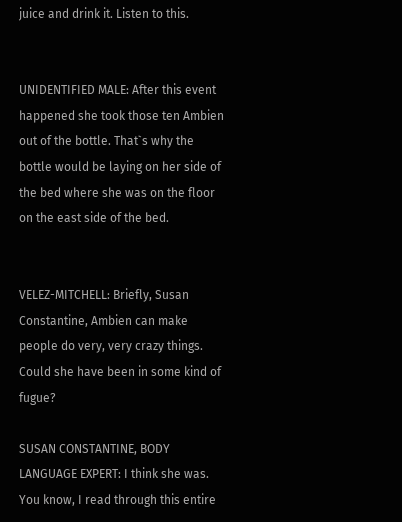juice and drink it. Listen to this.


UNIDENTIFIED MALE: After this event happened she took those ten Ambien out of the bottle. That`s why the bottle would be laying on her side of the bed where she was on the floor on the east side of the bed.


VELEZ-MITCHELL: Briefly, Susan Constantine, Ambien can make people do very, very crazy things. Could she have been in some kind of fugue?

SUSAN CONSTANTINE, BODY LANGUAGE EXPERT: I think she was. You know, I read through this entire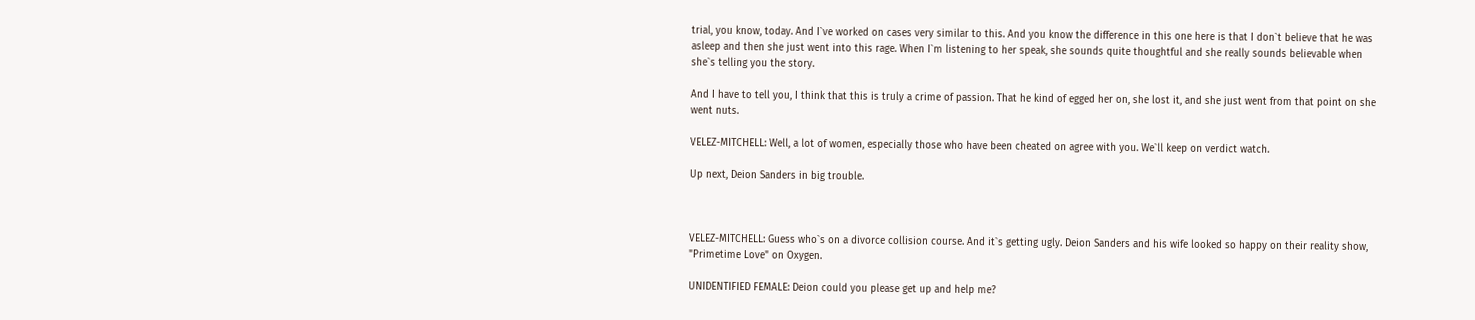trial, you know, today. And I`ve worked on cases very similar to this. And you know the difference in this one here is that I don`t believe that he was asleep and then she just went into this rage. When I`m listening to her speak, she sounds quite thoughtful and she really sounds believable when she`s telling you the story.

And I have to tell you, I think that this is truly a crime of passion. That he kind of egged her on, she lost it, and she just went from that point on she went nuts.

VELEZ-MITCHELL: Well, a lot of women, especially those who have been cheated on agree with you. We`ll keep on verdict watch.

Up next, Deion Sanders in big trouble.



VELEZ-MITCHELL: Guess who`s on a divorce collision course. And it`s getting ugly. Deion Sanders and his wife looked so happy on their reality show, "Primetime Love" on Oxygen.

UNIDENTIFIED FEMALE: Deion could you please get up and help me?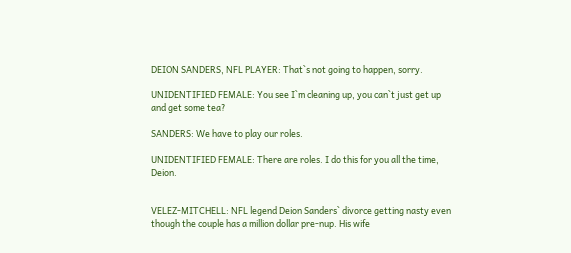DEION SANDERS, NFL PLAYER: That`s not going to happen, sorry.

UNIDENTIFIED FEMALE: You see I`m cleaning up, you can`t just get up and get some tea?

SANDERS: We have to play our roles.

UNIDENTIFIED FEMALE: There are roles. I do this for you all the time, Deion.


VELEZ-MITCHELL: NFL legend Deion Sanders` divorce getting nasty even though the couple has a million dollar pre-nup. His wife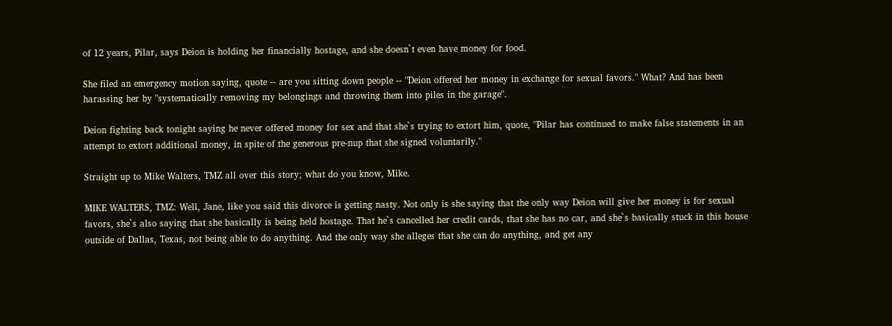of 12 years, Pilar, says Deion is holding her financially hostage, and she doesn`t even have money for food.

She filed an emergency motion saying, quote -- are you sitting down people -- "Deion offered her money in exchange for sexual favors." What? And has been harassing her by "systematically removing my belongings and throwing them into piles in the garage".

Deion fighting back tonight saying he never offered money for sex and that she`s trying to extort him, quote, "Pilar has continued to make false statements in an attempt to extort additional money, in spite of the generous pre-nup that she signed voluntarily."

Straight up to Mike Walters, TMZ all over this story; what do you know, Mike.

MIKE WALTERS, TMZ: Well, Jane, like you said this divorce is getting nasty. Not only is she saying that the only way Deion will give her money is for sexual favors, she`s also saying that she basically is being held hostage. That he`s cancelled her credit cards, that she has no car, and she`s basically stuck in this house outside of Dallas, Texas, not being able to do anything. And the only way she alleges that she can do anything, and get any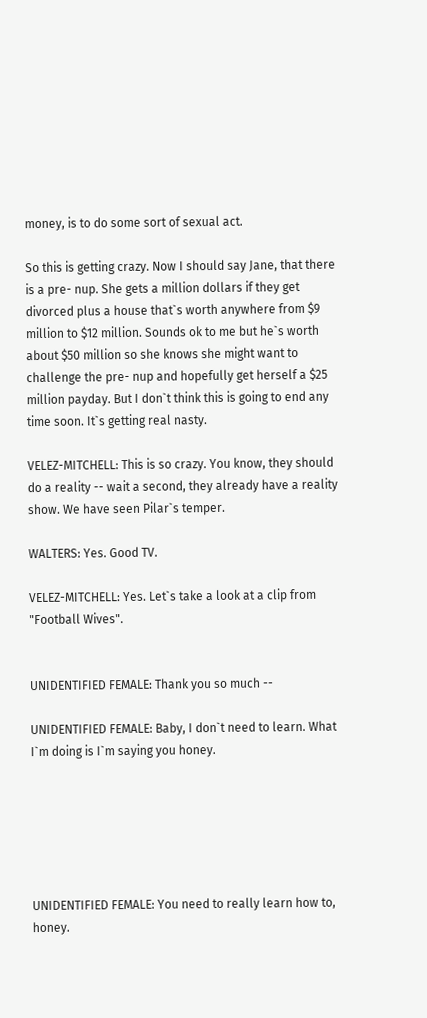money, is to do some sort of sexual act.

So this is getting crazy. Now I should say Jane, that there is a pre- nup. She gets a million dollars if they get divorced plus a house that`s worth anywhere from $9 million to $12 million. Sounds ok to me but he`s worth about $50 million so she knows she might want to challenge the pre- nup and hopefully get herself a $25 million payday. But I don`t think this is going to end any time soon. It`s getting real nasty.

VELEZ-MITCHELL: This is so crazy. You know, they should do a reality -- wait a second, they already have a reality show. We have seen Pilar`s temper.

WALTERS: Yes. Good TV.

VELEZ-MITCHELL: Yes. Let`s take a look at a clip from "Football Wives".


UNIDENTIFIED FEMALE: Thank you so much --

UNIDENTIFIED FEMALE: Baby, I don`t need to learn. What I`m doing is I`m saying you honey.






UNIDENTIFIED FEMALE: You need to really learn how to, honey.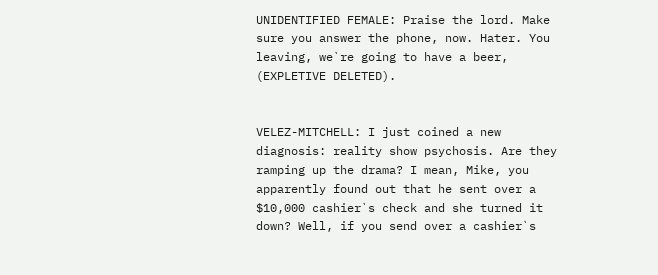UNIDENTIFIED FEMALE: Praise the lord. Make sure you answer the phone, now. Hater. You leaving, we`re going to have a beer, (EXPLETIVE DELETED).


VELEZ-MITCHELL: I just coined a new diagnosis: reality show psychosis. Are they ramping up the drama? I mean, Mike, you apparently found out that he sent over a $10,000 cashier`s check and she turned it down? Well, if you send over a cashier`s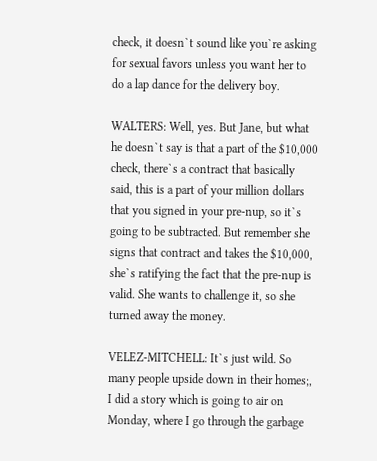check, it doesn`t sound like you`re asking for sexual favors unless you want her to do a lap dance for the delivery boy.

WALTERS: Well, yes. But Jane, but what he doesn`t say is that a part of the $10,000 check, there`s a contract that basically said, this is a part of your million dollars that you signed in your pre-nup, so it`s going to be subtracted. But remember she signs that contract and takes the $10,000, she`s ratifying the fact that the pre-nup is valid. She wants to challenge it, so she turned away the money.

VELEZ-MITCHELL: It`s just wild. So many people upside down in their homes;, I did a story which is going to air on Monday, where I go through the garbage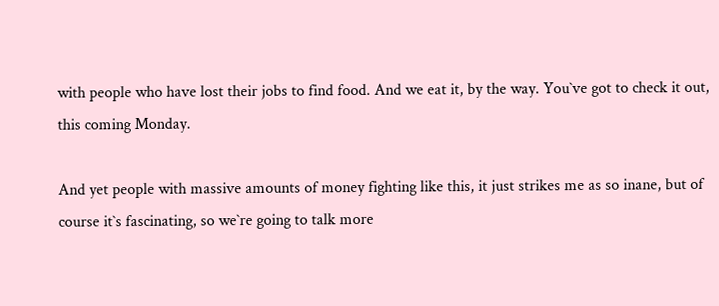with people who have lost their jobs to find food. And we eat it, by the way. You`ve got to check it out, this coming Monday.

And yet people with massive amounts of money fighting like this, it just strikes me as so inane, but of course it`s fascinating, so we`re going to talk more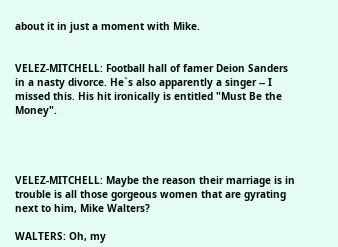about it in just a moment with Mike.


VELEZ-MITCHELL: Football hall of famer Deion Sanders in a nasty divorce. He`s also apparently a singer -- I missed this. His hit ironically is entitled "Must Be the Money".




VELEZ-MITCHELL: Maybe the reason their marriage is in trouble is all those gorgeous women that are gyrating next to him, Mike Walters?

WALTERS: Oh, my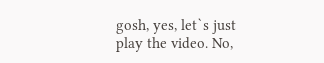gosh, yes, let`s just play the video. No,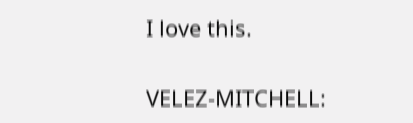I love this.

VELEZ-MITCHELL: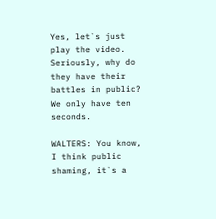Yes, let`s just play the video. Seriously, why do they have their battles in public? We only have ten seconds.

WALTERS: You know, I think public shaming, it`s a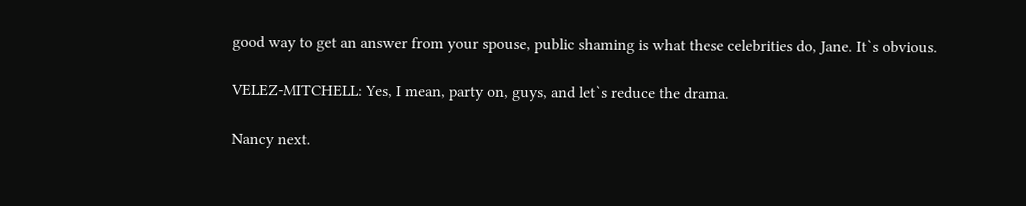good way to get an answer from your spouse, public shaming is what these celebrities do, Jane. It`s obvious.

VELEZ-MITCHELL: Yes, I mean, party on, guys, and let`s reduce the drama.

Nancy next.